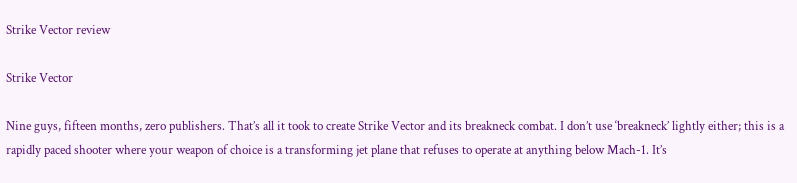Strike Vector review

Strike Vector

Nine guys, fifteen months, zero publishers. That’s all it took to create Strike Vector and its breakneck combat. I don’t use ‘breakneck’ lightly either; this is a rapidly paced shooter where your weapon of choice is a transforming jet plane that refuses to operate at anything below Mach-1. It’s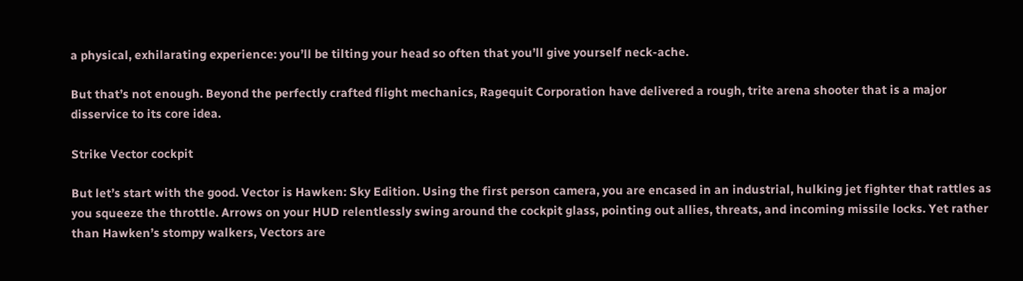a physical, exhilarating experience: you’ll be tilting your head so often that you’ll give yourself neck-ache.

But that’s not enough. Beyond the perfectly crafted flight mechanics, Ragequit Corporation have delivered a rough, trite arena shooter that is a major disservice to its core idea.

Strike Vector cockpit

But let’s start with the good. Vector is Hawken: Sky Edition. Using the first person camera, you are encased in an industrial, hulking jet fighter that rattles as you squeeze the throttle. Arrows on your HUD relentlessly swing around the cockpit glass, pointing out allies, threats, and incoming missile locks. Yet rather than Hawken’s stompy walkers, Vectors are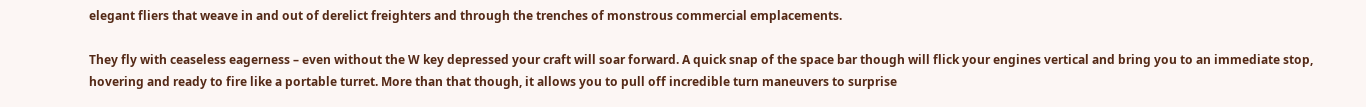elegant fliers that weave in and out of derelict freighters and through the trenches of monstrous commercial emplacements.

They fly with ceaseless eagerness – even without the W key depressed your craft will soar forward. A quick snap of the space bar though will flick your engines vertical and bring you to an immediate stop, hovering and ready to fire like a portable turret. More than that though, it allows you to pull off incredible turn maneuvers to surprise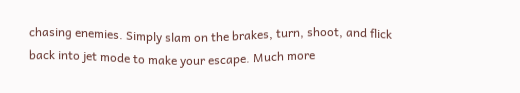chasing enemies. Simply slam on the brakes, turn, shoot, and flick back into jet mode to make your escape. Much more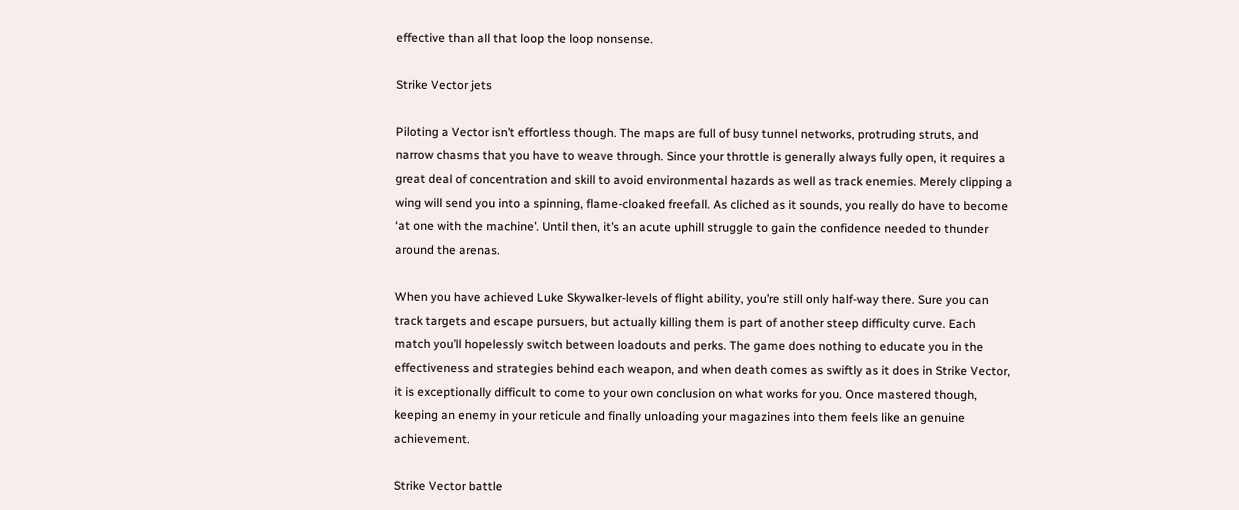effective than all that loop the loop nonsense.

Strike Vector jets

Piloting a Vector isn’t effortless though. The maps are full of busy tunnel networks, protruding struts, and narrow chasms that you have to weave through. Since your throttle is generally always fully open, it requires a great deal of concentration and skill to avoid environmental hazards as well as track enemies. Merely clipping a wing will send you into a spinning, flame-cloaked freefall. As cliched as it sounds, you really do have to become ‘at one with the machine’. Until then, it’s an acute uphill struggle to gain the confidence needed to thunder around the arenas.

When you have achieved Luke Skywalker-levels of flight ability, you’re still only half-way there. Sure you can track targets and escape pursuers, but actually killing them is part of another steep difficulty curve. Each match you’ll hopelessly switch between loadouts and perks. The game does nothing to educate you in the effectiveness and strategies behind each weapon, and when death comes as swiftly as it does in Strike Vector, it is exceptionally difficult to come to your own conclusion on what works for you. Once mastered though, keeping an enemy in your reticule and finally unloading your magazines into them feels like an genuine achievement.

Strike Vector battle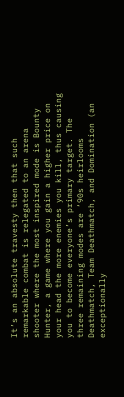It’s an absolute travesty then that such remarkable combat is relegated to an arena shooter where the most inspired mode is Bounty Hunter, a game where you gain a higher price on your head the more enemies you kill, thus causing you to become everyone’s primary target. The three remaining modes are ‘90s heirlooms Deathmatch, Team Deathmatch, and Domination (an exceptionally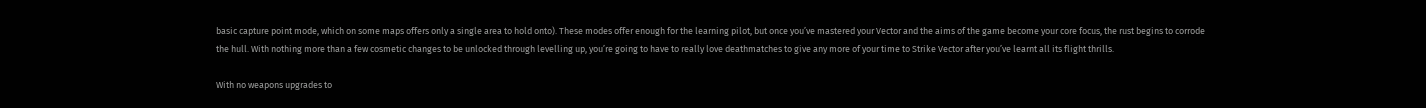basic capture point mode, which on some maps offers only a single area to hold onto). These modes offer enough for the learning pilot, but once you’ve mastered your Vector and the aims of the game become your core focus, the rust begins to corrode the hull. With nothing more than a few cosmetic changes to be unlocked through levelling up, you’re going to have to really love deathmatches to give any more of your time to Strike Vector after you’ve learnt all its flight thrills.

With no weapons upgrades to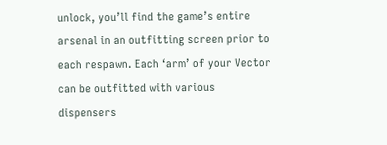unlock, you’ll find the game’s entire arsenal in an outfitting screen prior to each respawn. Each ‘arm’ of your Vector can be outfitted with various dispensers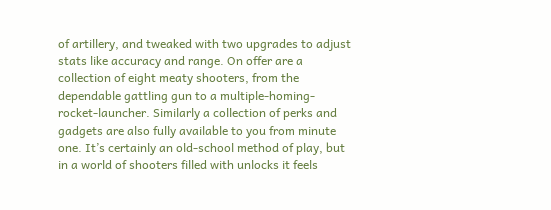of artillery, and tweaked with two upgrades to adjust stats like accuracy and range. On offer are a collection of eight meaty shooters, from the dependable gattling gun to a multiple-homing-rocket-launcher. Similarly a collection of perks and gadgets are also fully available to you from minute one. It’s certainly an old-school method of play, but in a world of shooters filled with unlocks it feels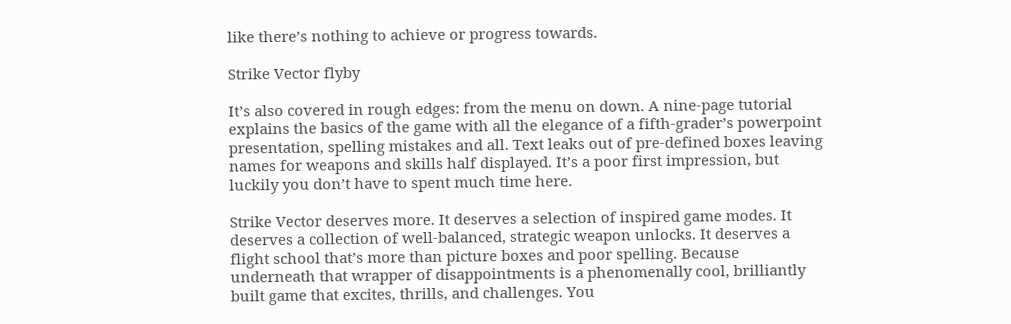like there’s nothing to achieve or progress towards.

Strike Vector flyby

It’s also covered in rough edges: from the menu on down. A nine-page tutorial explains the basics of the game with all the elegance of a fifth-grader’s powerpoint presentation, spelling mistakes and all. Text leaks out of pre-defined boxes leaving names for weapons and skills half displayed. It’s a poor first impression, but luckily you don’t have to spent much time here.

Strike Vector deserves more. It deserves a selection of inspired game modes. It deserves a collection of well-balanced, strategic weapon unlocks. It deserves a flight school that’s more than picture boxes and poor spelling. Because underneath that wrapper of disappointments is a phenomenally cool, brilliantly built game that excites, thrills, and challenges. You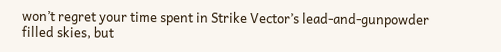won’t regret your time spent in Strike Vector’s lead-and-gunpowder filled skies, but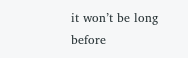it won’t be long before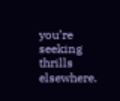you’re seeking thrills elsewhere.